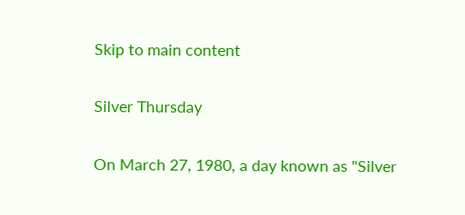Skip to main content

Silver Thursday

On March 27, 1980, a day known as "Silver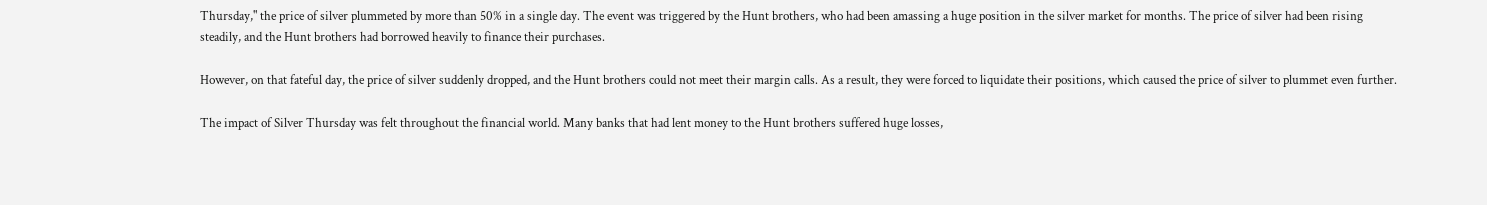Thursday," the price of silver plummeted by more than 50% in a single day. The event was triggered by the Hunt brothers, who had been amassing a huge position in the silver market for months. The price of silver had been rising steadily, and the Hunt brothers had borrowed heavily to finance their purchases.

However, on that fateful day, the price of silver suddenly dropped, and the Hunt brothers could not meet their margin calls. As a result, they were forced to liquidate their positions, which caused the price of silver to plummet even further.

The impact of Silver Thursday was felt throughout the financial world. Many banks that had lent money to the Hunt brothers suffered huge losses,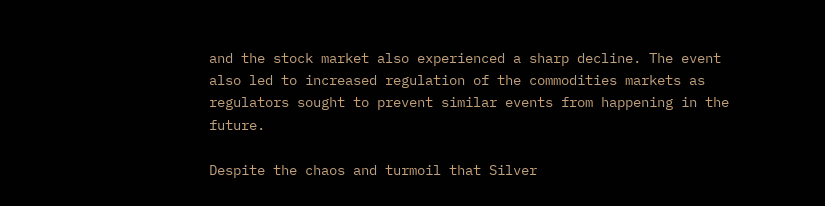and the stock market also experienced a sharp decline. The event also led to increased regulation of the commodities markets as regulators sought to prevent similar events from happening in the future.

Despite the chaos and turmoil that Silver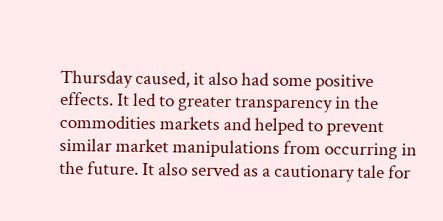Thursday caused, it also had some positive effects. It led to greater transparency in the commodities markets and helped to prevent similar market manipulations from occurring in the future. It also served as a cautionary tale for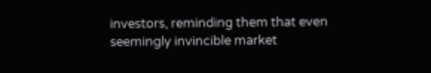investors, reminding them that even seemingly invincible market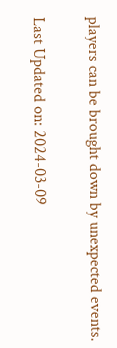players can be brought down by unexpected events.

Last Updated on: 2024-03-09